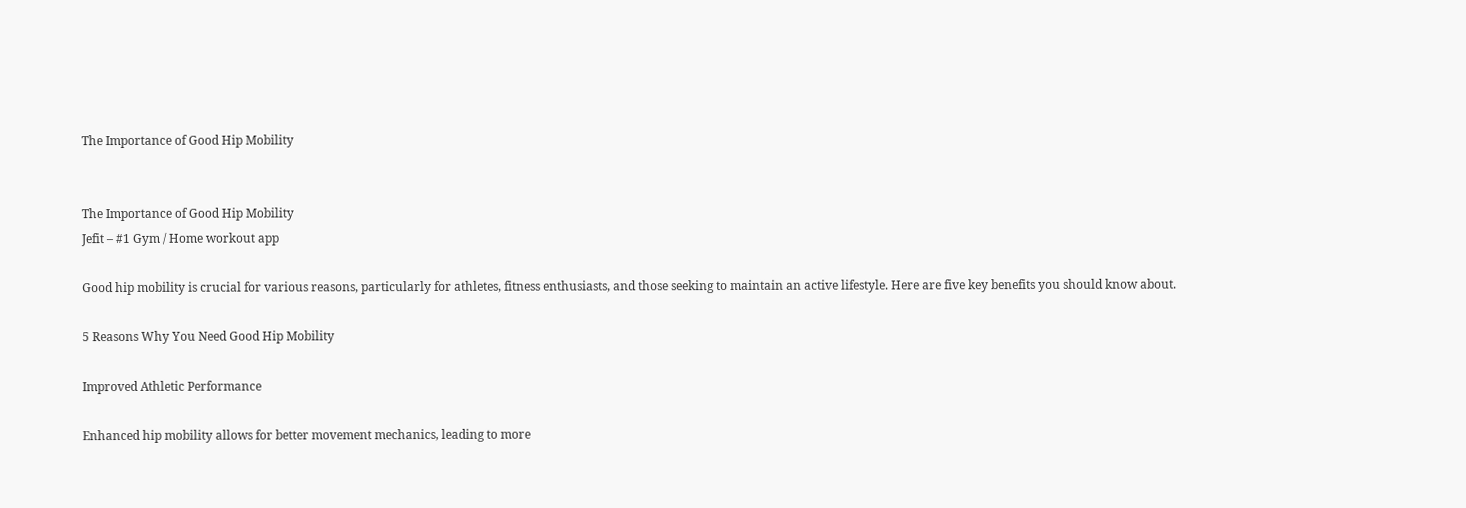The Importance of Good Hip Mobility


The Importance of Good Hip Mobility
Jefit – #1 Gym / Home workout app

Good hip mobility is crucial for various reasons, particularly for athletes, fitness enthusiasts, and those seeking to maintain an active lifestyle. Here are five key benefits you should know about.

5 Reasons Why You Need Good Hip Mobility

Improved Athletic Performance

Enhanced hip mobility allows for better movement mechanics, leading to more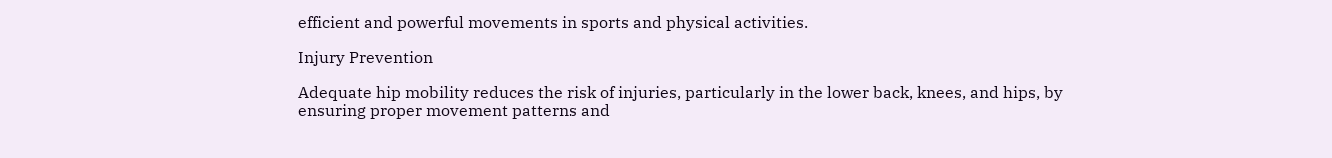efficient and powerful movements in sports and physical activities.

Injury Prevention

Adequate hip mobility reduces the risk of injuries, particularly in the lower back, knees, and hips, by ensuring proper movement patterns and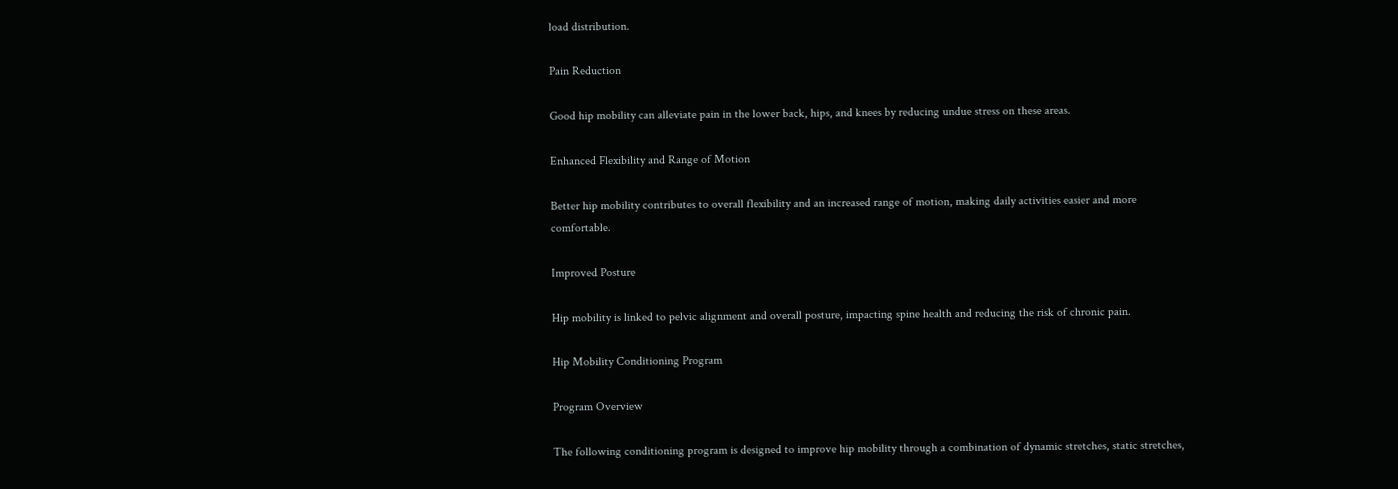load distribution.

Pain Reduction

Good hip mobility can alleviate pain in the lower back, hips, and knees by reducing undue stress on these areas.

Enhanced Flexibility and Range of Motion

Better hip mobility contributes to overall flexibility and an increased range of motion, making daily activities easier and more comfortable.

Improved Posture

Hip mobility is linked to pelvic alignment and overall posture, impacting spine health and reducing the risk of chronic pain.

Hip Mobility Conditioning Program

Program Overview

The following conditioning program is designed to improve hip mobility through a combination of dynamic stretches, static stretches,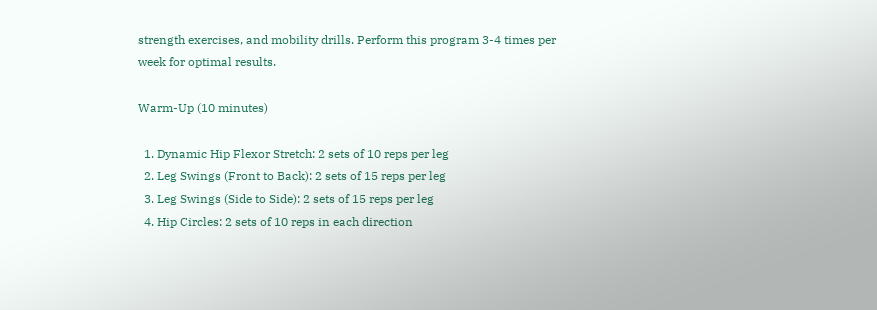strength exercises, and mobility drills. Perform this program 3-4 times per week for optimal results.

Warm-Up (10 minutes)

  1. Dynamic Hip Flexor Stretch: 2 sets of 10 reps per leg
  2. Leg Swings (Front to Back): 2 sets of 15 reps per leg
  3. Leg Swings (Side to Side): 2 sets of 15 reps per leg
  4. Hip Circles: 2 sets of 10 reps in each direction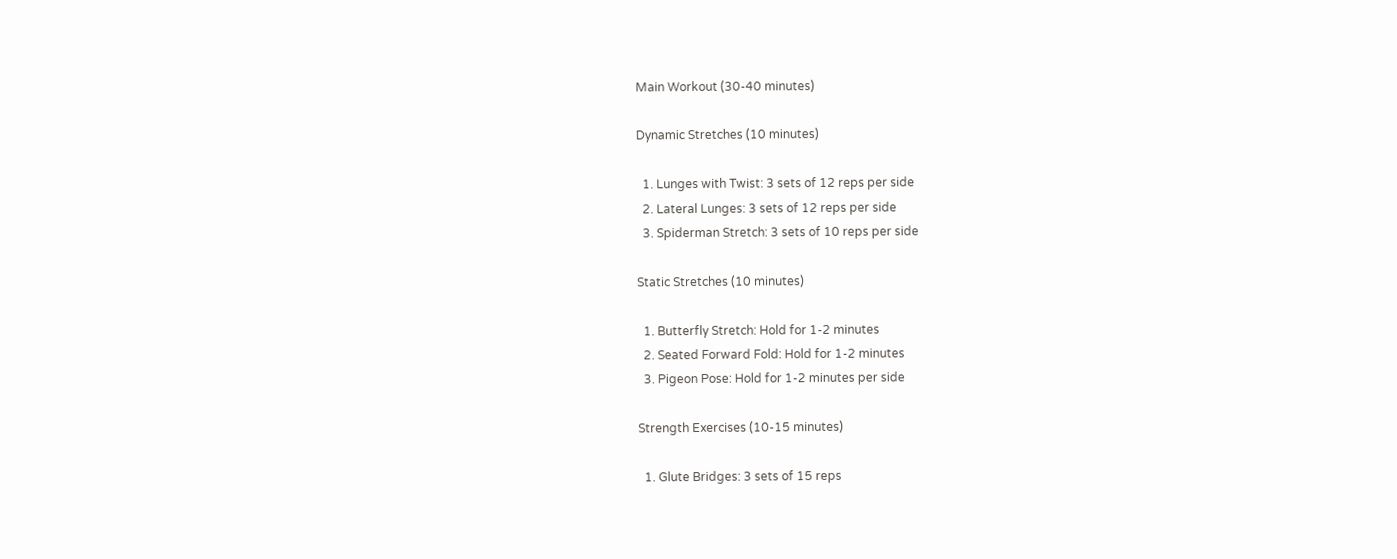Main Workout (30-40 minutes)

Dynamic Stretches (10 minutes)

  1. Lunges with Twist: 3 sets of 12 reps per side
  2. Lateral Lunges: 3 sets of 12 reps per side
  3. Spiderman Stretch: 3 sets of 10 reps per side

Static Stretches (10 minutes)

  1. Butterfly Stretch: Hold for 1-2 minutes
  2. Seated Forward Fold: Hold for 1-2 minutes
  3. Pigeon Pose: Hold for 1-2 minutes per side

Strength Exercises (10-15 minutes)

  1. Glute Bridges: 3 sets of 15 reps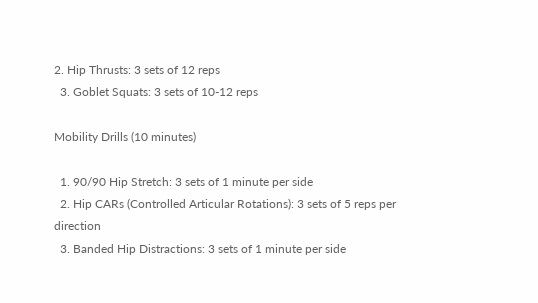2. Hip Thrusts: 3 sets of 12 reps
  3. Goblet Squats: 3 sets of 10-12 reps

Mobility Drills (10 minutes)

  1. 90/90 Hip Stretch: 3 sets of 1 minute per side
  2. Hip CARs (Controlled Articular Rotations): 3 sets of 5 reps per direction
  3. Banded Hip Distractions: 3 sets of 1 minute per side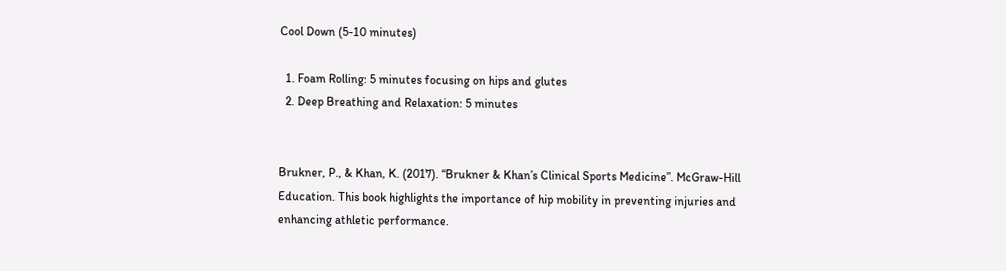Cool Down (5-10 minutes)

  1. Foam Rolling: 5 minutes focusing on hips and glutes
  2. Deep Breathing and Relaxation: 5 minutes


Brukner, P., & Khan, K. (2017). “Brukner & Khan’s Clinical Sports Medicine”. McGraw-Hill Education. This book highlights the importance of hip mobility in preventing injuries and enhancing athletic performance.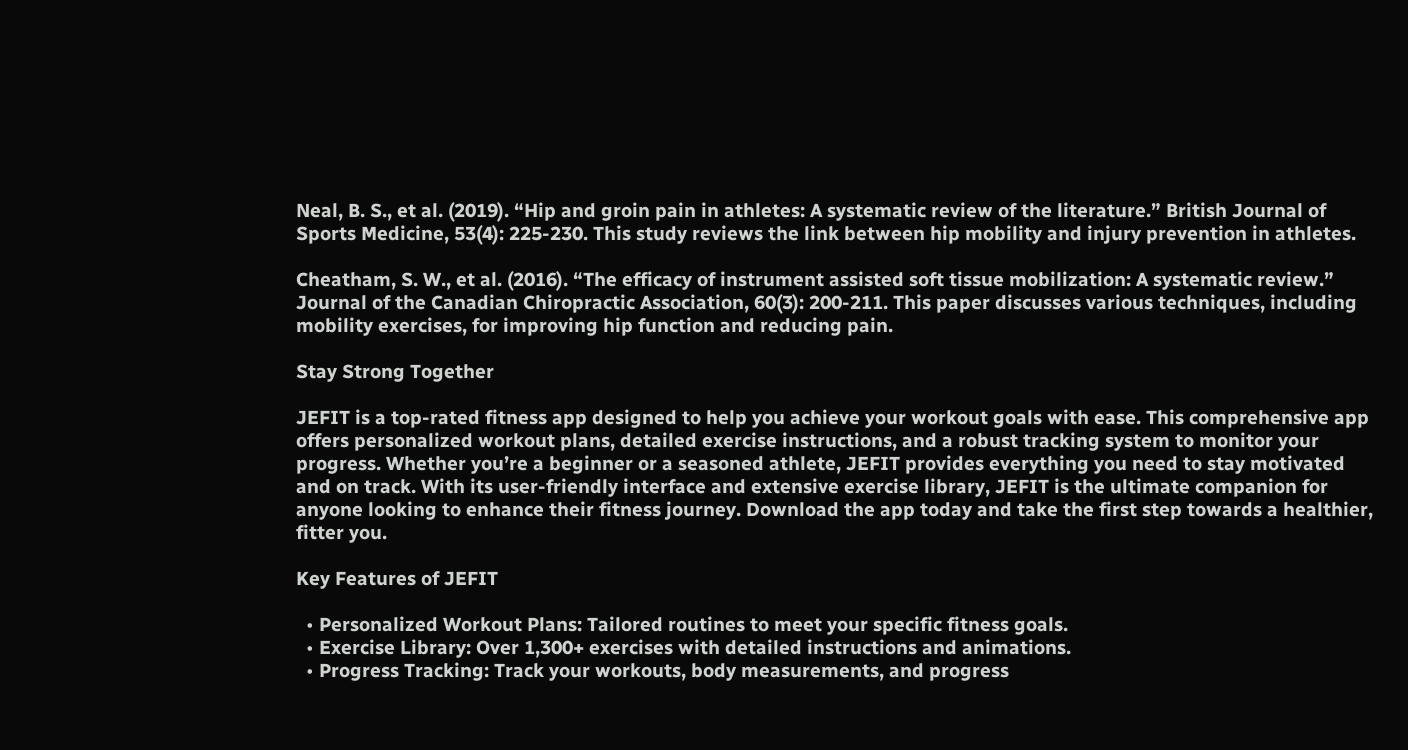Neal, B. S., et al. (2019). “Hip and groin pain in athletes: A systematic review of the literature.” British Journal of Sports Medicine, 53(4): 225-230. This study reviews the link between hip mobility and injury prevention in athletes.

Cheatham, S. W., et al. (2016). “The efficacy of instrument assisted soft tissue mobilization: A systematic review.” Journal of the Canadian Chiropractic Association, 60(3): 200-211. This paper discusses various techniques, including mobility exercises, for improving hip function and reducing pain.

Stay Strong Together

JEFIT is a top-rated fitness app designed to help you achieve your workout goals with ease. This comprehensive app offers personalized workout plans, detailed exercise instructions, and a robust tracking system to monitor your progress. Whether you’re a beginner or a seasoned athlete, JEFIT provides everything you need to stay motivated and on track. With its user-friendly interface and extensive exercise library, JEFIT is the ultimate companion for anyone looking to enhance their fitness journey. Download the app today and take the first step towards a healthier, fitter you.

Key Features of JEFIT

  • Personalized Workout Plans: Tailored routines to meet your specific fitness goals.
  • Exercise Library: Over 1,300+ exercises with detailed instructions and animations.
  • Progress Tracking: Track your workouts, body measurements, and progress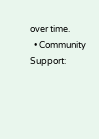over time.
  • Community Support: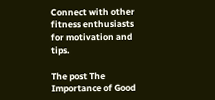Connect with other fitness enthusiasts for motivation and tips.

The post The Importance of Good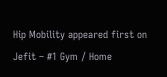Hip Mobility appeared first on Jefit – #1 Gym / Home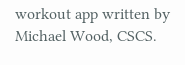workout app written by Michael Wood, CSCS.